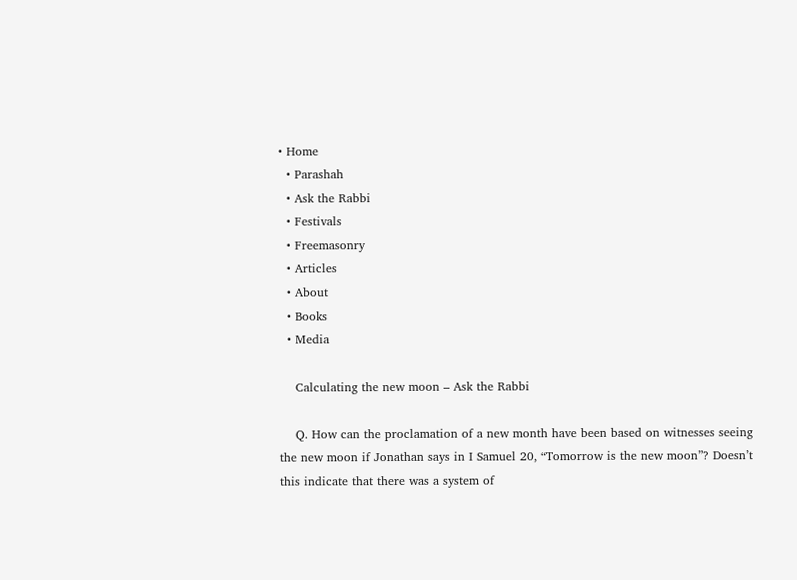• Home
  • Parashah
  • Ask the Rabbi
  • Festivals
  • Freemasonry
  • Articles
  • About
  • Books
  • Media

    Calculating the new moon – Ask the Rabbi

    Q. How can the proclamation of a new month have been based on witnesses seeing the new moon if Jonathan says in I Samuel 20, “Tomorrow is the new moon”? Doesn’t this indicate that there was a system of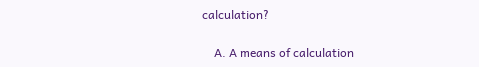calculation?

    A. A means of calculation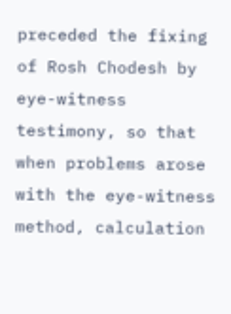preceded the fixing of Rosh Chodesh by eye-witness testimony, so that when problems arose with the eye-witness method, calculation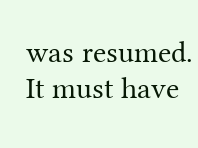was resumed. It must have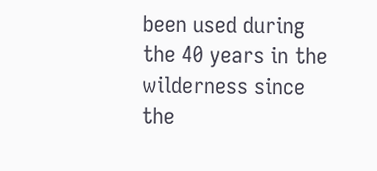been used during the 40 years in the wilderness since the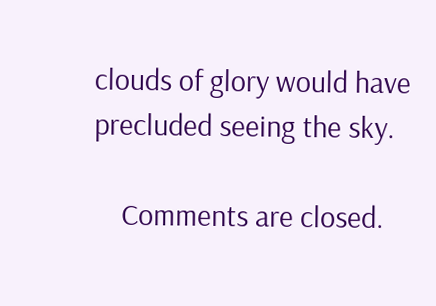clouds of glory would have precluded seeing the sky.

    Comments are closed.